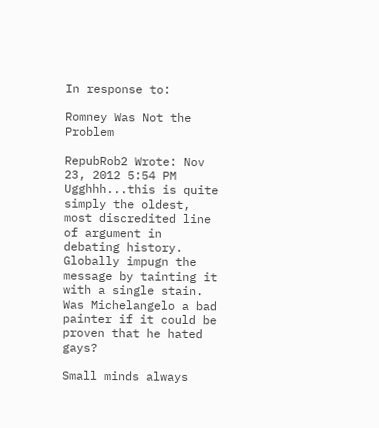In response to:

Romney Was Not the Problem

RepubRob2 Wrote: Nov 23, 2012 5:54 PM
Ugghhh...this is quite simply the oldest, most discredited line of argument in debating history. Globally impugn the message by tainting it with a single stain. Was Michelangelo a bad painter if it could be proven that he hated gays?

Small minds always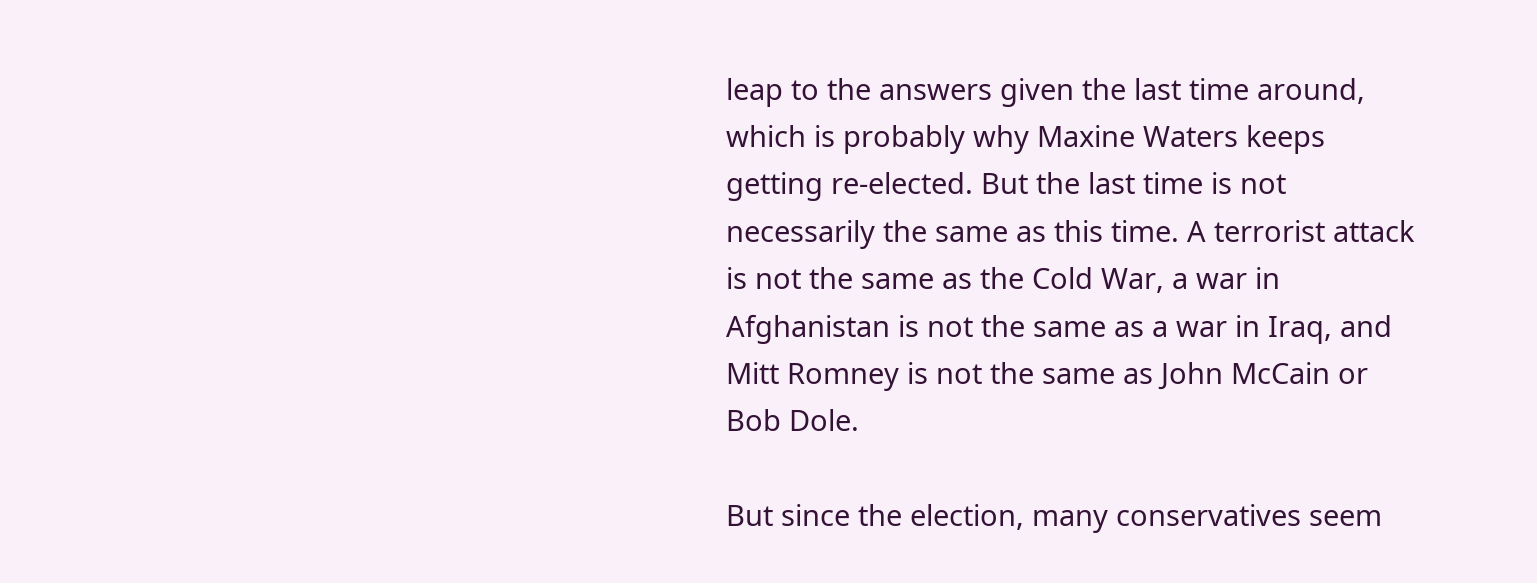leap to the answers given the last time around, which is probably why Maxine Waters keeps getting re-elected. But the last time is not necessarily the same as this time. A terrorist attack is not the same as the Cold War, a war in Afghanistan is not the same as a war in Iraq, and Mitt Romney is not the same as John McCain or Bob Dole.

But since the election, many conservatives seem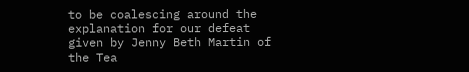to be coalescing around the explanation for our defeat given by Jenny Beth Martin of the Tea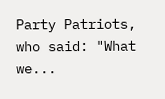Party Patriots, who said: "What we...